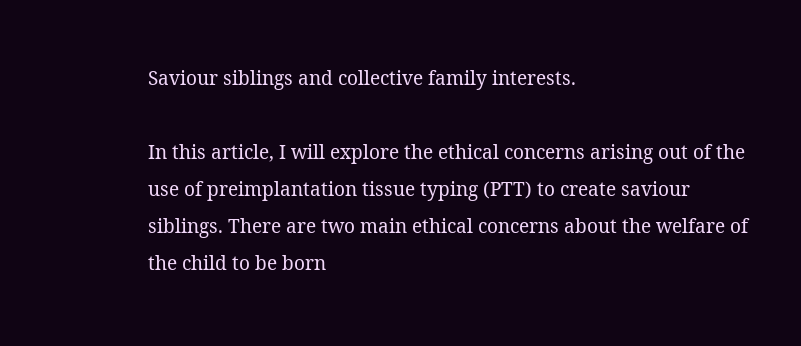Saviour siblings and collective family interests.

In this article, I will explore the ethical concerns arising out of the use of preimplantation tissue typing (PTT) to create saviour siblings. There are two main ethical concerns about the welfare of the child to be born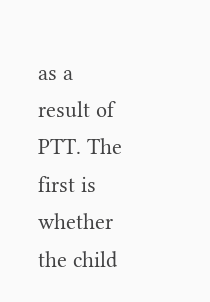as a result of PTT. The first is whether the child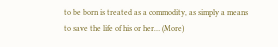to be born is treated as a commodity, as simply a means to save the life of his or her… (More)